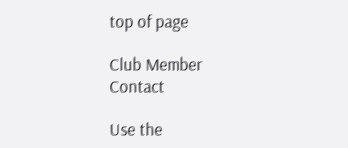top of page

Club Member Contact

Use the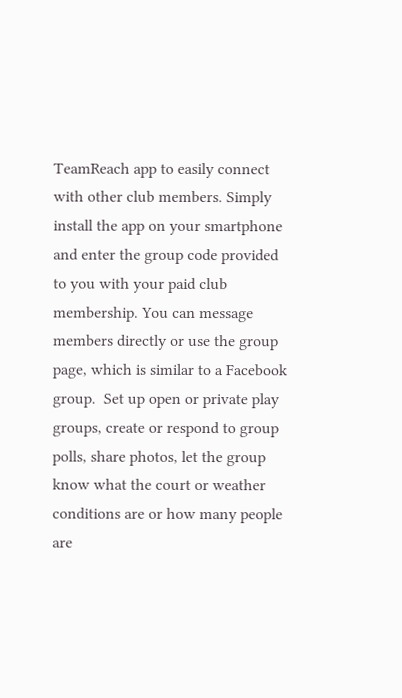TeamReach app to easily connect with other club members. Simply install the app on your smartphone and enter the group code provided to you with your paid club membership. You can message members directly or use the group page, which is similar to a Facebook group.  Set up open or private play groups, create or respond to group polls, share photos, let the group know what the court or weather conditions are or how many people are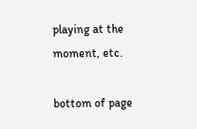playing at the moment, etc.

bottom of page